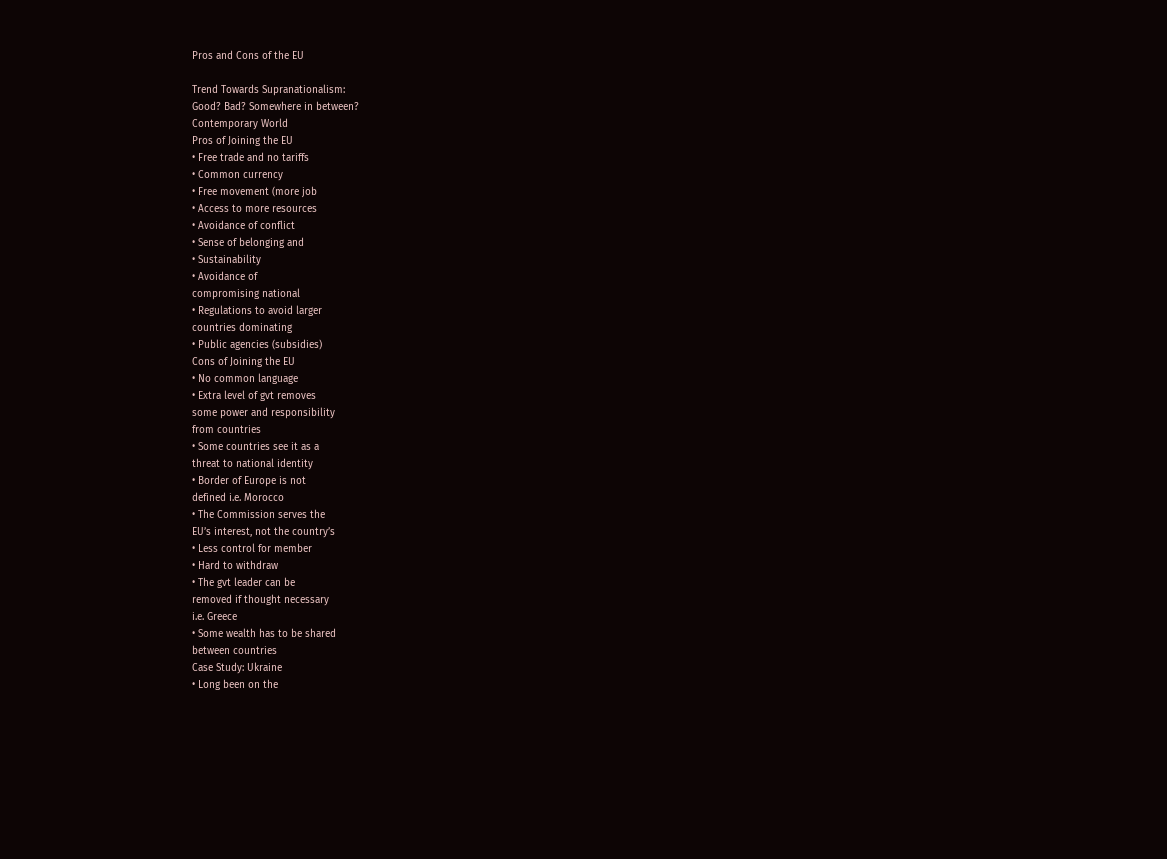Pros and Cons of the EU

Trend Towards Supranationalism:
Good? Bad? Somewhere in between?
Contemporary World
Pros of Joining the EU
• Free trade and no tariffs
• Common currency
• Free movement (more job
• Access to more resources
• Avoidance of conflict
• Sense of belonging and
• Sustainability
• Avoidance of
compromising national
• Regulations to avoid larger
countries dominating
• Public agencies (subsidies)
Cons of Joining the EU
• No common language
• Extra level of gvt removes
some power and responsibility
from countries
• Some countries see it as a
threat to national identity
• Border of Europe is not
defined i.e. Morocco
• The Commission serves the
EU’s interest, not the country’s
• Less control for member
• Hard to withdraw
• The gvt leader can be
removed if thought necessary
i.e. Greece
• Some wealth has to be shared
between countries
Case Study: Ukraine
• Long been on the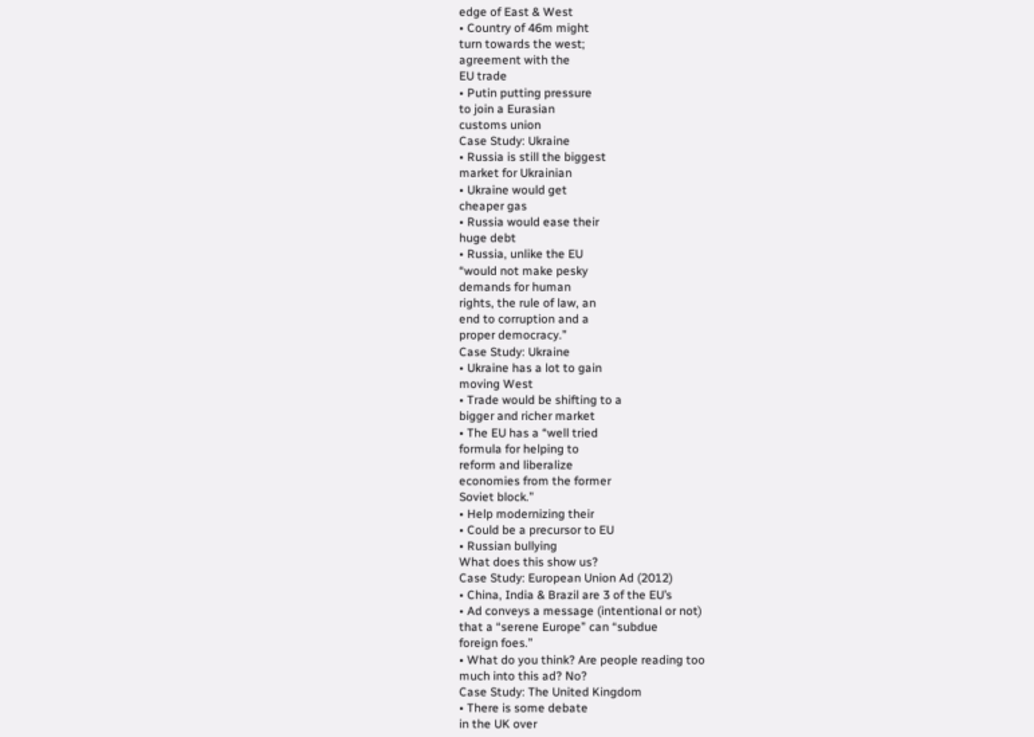edge of East & West
• Country of 46m might
turn towards the west;
agreement with the
EU trade
• Putin putting pressure
to join a Eurasian
customs union
Case Study: Ukraine
• Russia is still the biggest
market for Ukrainian
• Ukraine would get
cheaper gas
• Russia would ease their
huge debt
• Russia, unlike the EU
“would not make pesky
demands for human
rights, the rule of law, an
end to corruption and a
proper democracy.”
Case Study: Ukraine
• Ukraine has a lot to gain
moving West
• Trade would be shifting to a
bigger and richer market
• The EU has a “well tried
formula for helping to
reform and liberalize
economies from the former
Soviet block.”
• Help modernizing their
• Could be a precursor to EU
• Russian bullying
What does this show us?
Case Study: European Union Ad (2012)
• China, India & Brazil are 3 of the EU’s
• Ad conveys a message (intentional or not)
that a “serene Europe” can “subdue
foreign foes.”
• What do you think? Are people reading too
much into this ad? No?
Case Study: The United Kingdom
• There is some debate
in the UK over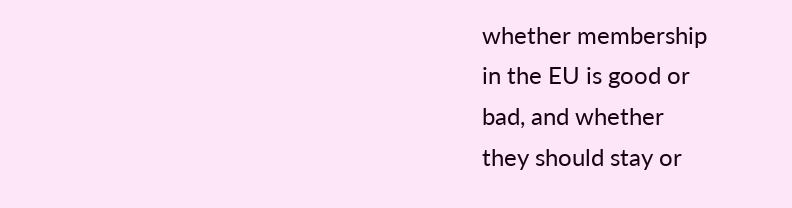whether membership
in the EU is good or
bad, and whether
they should stay or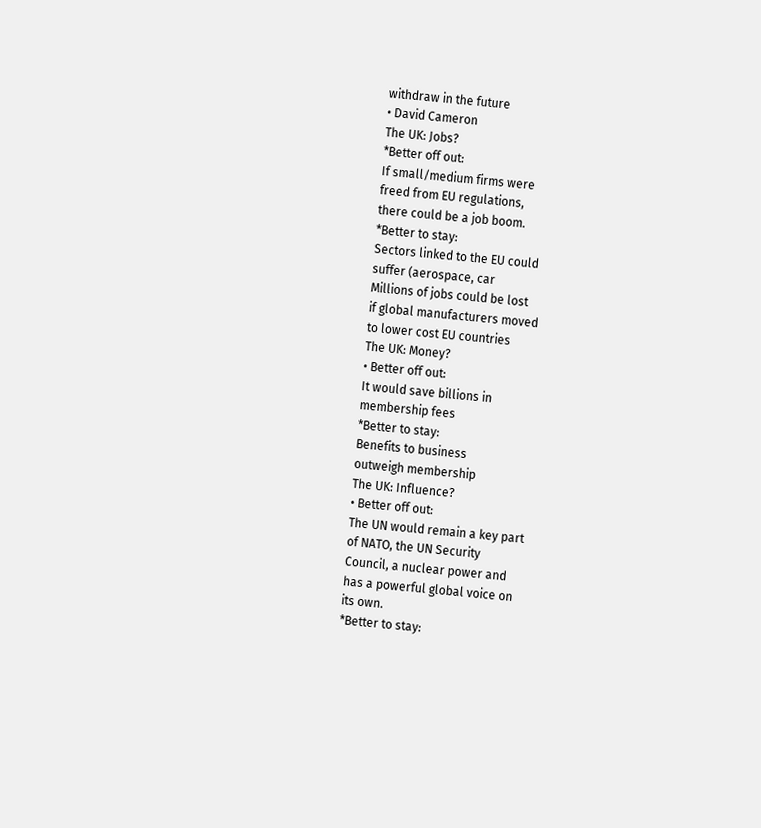withdraw in the future
• David Cameron
The UK: Jobs?
*Better off out:
If small/medium firms were
freed from EU regulations,
there could be a job boom.
*Better to stay:
Sectors linked to the EU could
suffer (aerospace, car
Millions of jobs could be lost
if global manufacturers moved
to lower cost EU countries
The UK: Money?
• Better off out:
It would save billions in
membership fees
*Better to stay:
Benefits to business
outweigh membership
The UK: Influence?
• Better off out:
The UN would remain a key part
of NATO, the UN Security
Council, a nuclear power and
has a powerful global voice on
its own.
*Better to stay: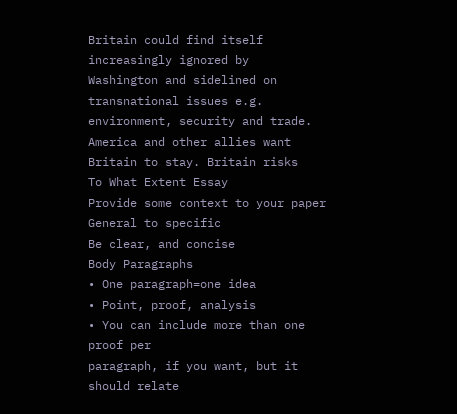Britain could find itself
increasingly ignored by
Washington and sidelined on
transnational issues e.g.
environment, security and trade.
America and other allies want
Britain to stay. Britain risks
To What Extent Essay
Provide some context to your paper
General to specific
Be clear, and concise
Body Paragraphs
• One paragraph=one idea
• Point, proof, analysis
• You can include more than one proof per
paragraph, if you want, but it should relate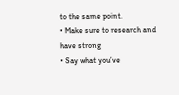to the same point.
• Make sure to research and have strong
• Say what you’ve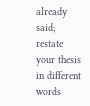already said; restate
your thesis in different words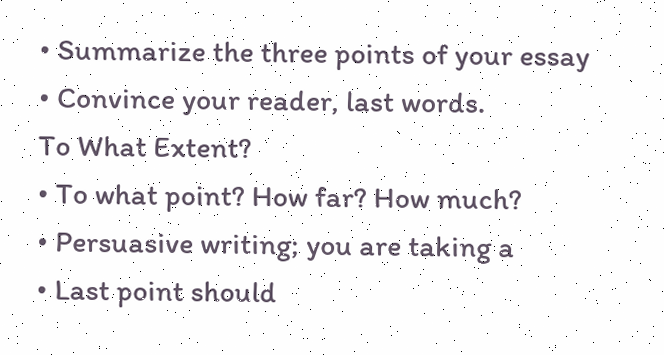• Summarize the three points of your essay
• Convince your reader, last words.
To What Extent?
• To what point? How far? How much?
• Persuasive writing; you are taking a
• Last point should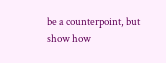be a counterpoint, but
show how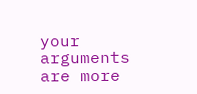your arguments are more